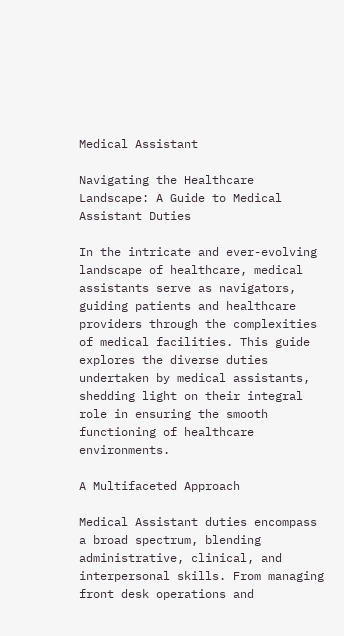Medical Assistant

Navigating the Healthcare Landscape: A Guide to Medical Assistant Duties

In the intricate and ever-evolving landscape of healthcare, medical assistants serve as navigators, guiding patients and healthcare providers through the complexities of medical facilities. This guide explores the diverse duties undertaken by medical assistants, shedding light on their integral role in ensuring the smooth functioning of healthcare environments.

A Multifaceted Approach

Medical Assistant duties encompass a broad spectrum, blending administrative, clinical, and interpersonal skills. From managing front desk operations and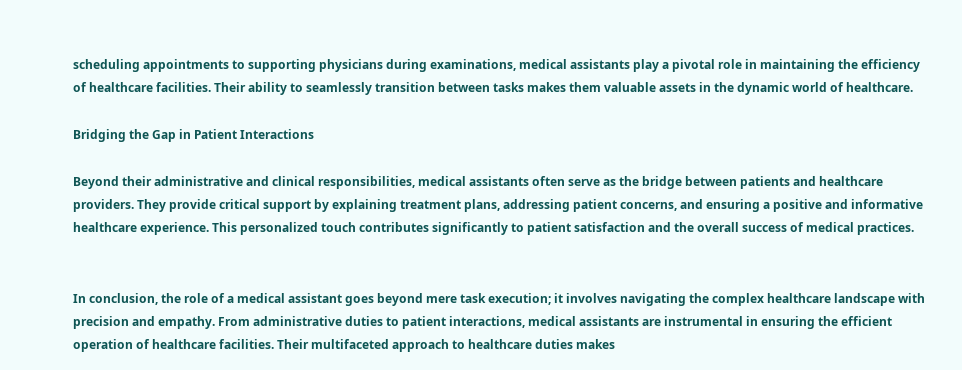scheduling appointments to supporting physicians during examinations, medical assistants play a pivotal role in maintaining the efficiency of healthcare facilities. Their ability to seamlessly transition between tasks makes them valuable assets in the dynamic world of healthcare.

Bridging the Gap in Patient Interactions

Beyond their administrative and clinical responsibilities, medical assistants often serve as the bridge between patients and healthcare providers. They provide critical support by explaining treatment plans, addressing patient concerns, and ensuring a positive and informative healthcare experience. This personalized touch contributes significantly to patient satisfaction and the overall success of medical practices.


In conclusion, the role of a medical assistant goes beyond mere task execution; it involves navigating the complex healthcare landscape with precision and empathy. From administrative duties to patient interactions, medical assistants are instrumental in ensuring the efficient operation of healthcare facilities. Their multifaceted approach to healthcare duties makes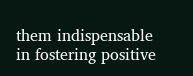them indispensable in fostering positive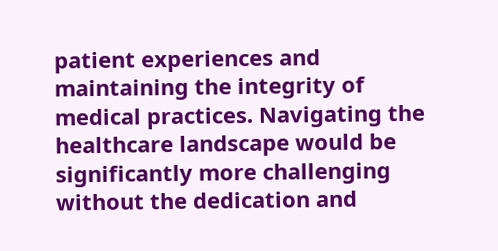patient experiences and maintaining the integrity of medical practices. Navigating the healthcare landscape would be significantly more challenging without the dedication and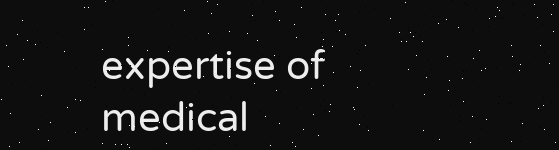expertise of medical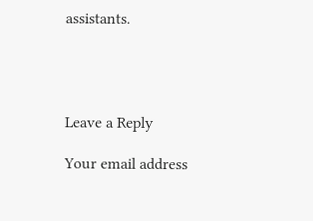assistants.




Leave a Reply

Your email address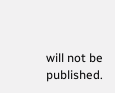will not be published.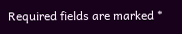Required fields are marked *